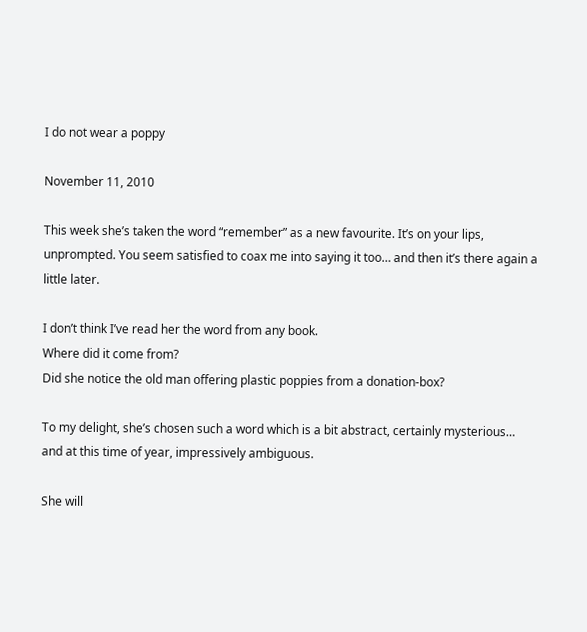I do not wear a poppy

November 11, 2010

This week she’s taken the word “remember” as a new favourite. It’s on your lips, unprompted. You seem satisfied to coax me into saying it too… and then it’s there again a little later.

I don’t think I’ve read her the word from any book.
Where did it come from?
Did she notice the old man offering plastic poppies from a donation-box?

To my delight, she’s chosen such a word which is a bit abstract, certainly mysterious…   and at this time of year, impressively ambiguous.

She will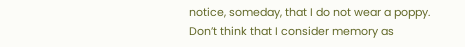notice, someday, that I do not wear a poppy.
Don’t think that I consider memory as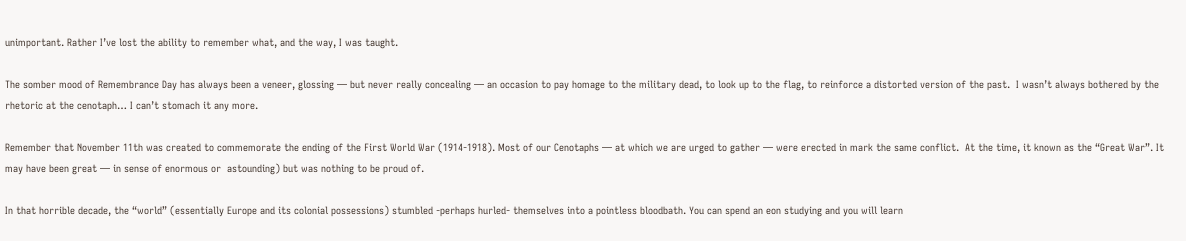unimportant. Rather I’ve lost the ability to remember what, and the way, I was taught.

The somber mood of Remembrance Day has always been a veneer, glossing — but never really concealing — an occasion to pay homage to the military dead, to look up to the flag, to reinforce a distorted version of the past.  I wasn’t always bothered by the rhetoric at the cenotaph… I can’t stomach it any more.

Remember that November 11th was created to commemorate the ending of the First World War (1914-1918). Most of our Cenotaphs — at which we are urged to gather — were erected in mark the same conflict.  At the time, it known as the “Great War”. It may have been great — in sense of enormous or  astounding) but was nothing to be proud of.

In that horrible decade, the “world” (essentially Europe and its colonial possessions) stumbled -perhaps hurled- themselves into a pointless bloodbath. You can spend an eon studying and you will learn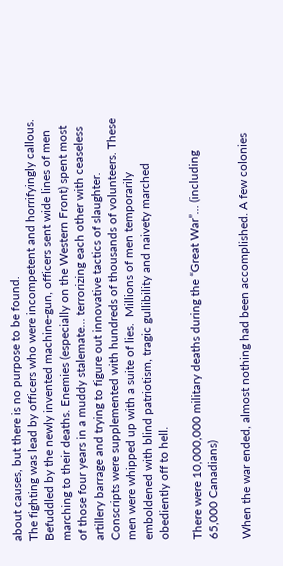about causes, but there is no purpose to be found.
The fighting was lead by officers who were incompetent and horrifyingly callous. Befuddled by the newly invented machine-gun, officers sent wide lines of men marching to their deaths. Enemies (especially on the Western Front) spent most of those four years in a muddy stalemate… terrorizing each other with ceaseless artillery barrage and trying to figure out innovative tactics of slaughter.
Conscripts were supplemented with hundreds of thousands of volunteers. These men were whipped up with a suite of lies.  Millions of men temporarily emboldened with blind patriotism, tragic gullibility and naivety marched obediently off to hell.

There were 10,000,000 military deaths during the “Great War”… (including 65,000 Canadians)

When the war ended, almost nothing had been accomplished. A few colonies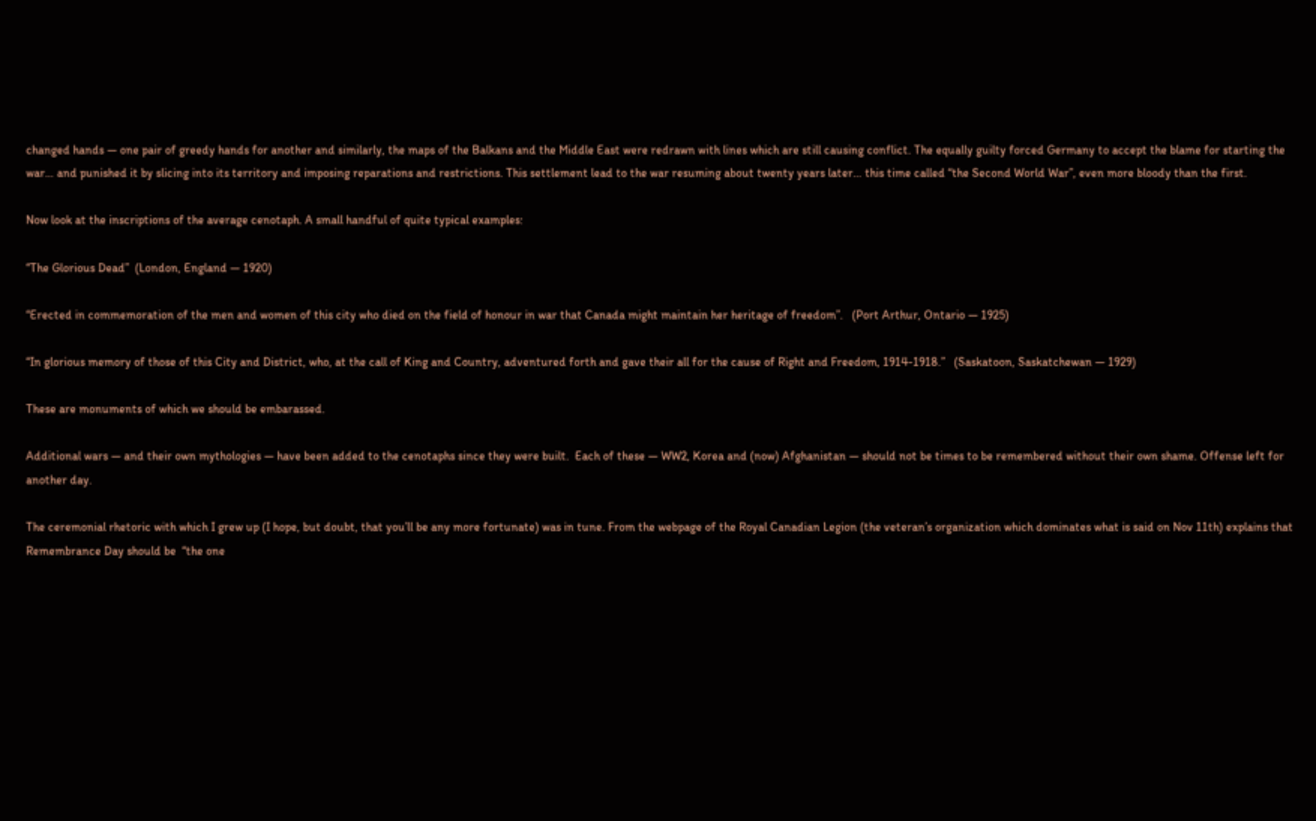changed hands — one pair of greedy hands for another and similarly, the maps of the Balkans and the Middle East were redrawn with lines which are still causing conflict. The equally guilty forced Germany to accept the blame for starting the war… and punished it by slicing into its territory and imposing reparations and restrictions. This settlement lead to the war resuming about twenty years later… this time called “the Second World War”, even more bloody than the first.

Now look at the inscriptions of the average cenotaph. A small handful of quite typical examples:

“The Glorious Dead”  (London, England — 1920)

“Erected in commemoration of the men and women of this city who died on the field of honour in war that Canada might maintain her heritage of freedom”.   (Port Arthur, Ontario — 1925)

“In glorious memory of those of this City and District, who, at the call of King and Country, adventured forth and gave their all for the cause of Right and Freedom, 1914-1918.”   (Saskatoon, Saskatchewan — 1929)

These are monuments of which we should be embarassed.

Additional wars — and their own mythologies — have been added to the cenotaphs since they were built.  Each of these — WW2, Korea and (now) Afghanistan — should not be times to be remembered without their own shame. Offense left for another day.

The ceremonial rhetoric with which I grew up (I hope, but doubt, that you’ll be any more fortunate) was in tune. From the webpage of the Royal Canadian Legion (the veteran’s organization which dominates what is said on Nov 11th) explains that Remembrance Day should be  “the one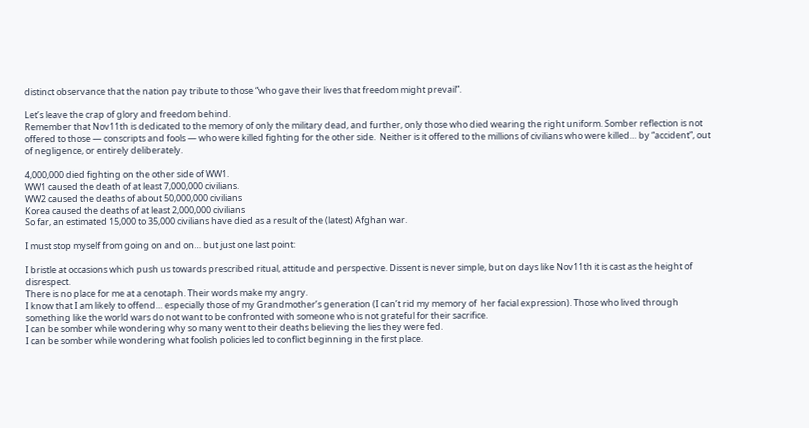distinct observance that the nation pay tribute to those “who gave their lives that freedom might prevail”.

Let’s leave the crap of glory and freedom behind.
Remember that Nov11th is dedicated to the memory of only the military dead, and further, only those who died wearing the right uniform. Somber reflection is not offered to those — conscripts and fools — who were killed fighting for the other side.  Neither is it offered to the millions of civilians who were killed… by “accident”, out of negligence, or entirely deliberately.

4,000,000 died fighting on the other side of WW1.
WW1 caused the death of at least 7,000,000 civilians.
WW2 caused the deaths of about 50,000,000 civilians
Korea caused the deaths of at least 2,000,000 civilians
So far, an estimated 15,000 to 35,000 civilians have died as a result of the (latest) Afghan war.

I must stop myself from going on and on… but just one last point:

I bristle at occasions which push us towards prescribed ritual, attitude and perspective. Dissent is never simple, but on days like Nov11th it is cast as the height of disrespect.
There is no place for me at a cenotaph. Their words make my angry.
I know that I am likely to offend… especially those of my Grandmother’s generation (I can’t rid my memory of  her facial expression). Those who lived through something like the world wars do not want to be confronted with someone who is not grateful for their sacrifice.
I can be somber while wondering why so many went to their deaths believing the lies they were fed.
I can be somber while wondering what foolish policies led to conflict beginning in the first place.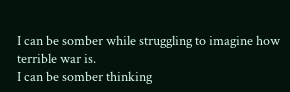I can be somber while struggling to imagine how terrible war is.
I can be somber thinking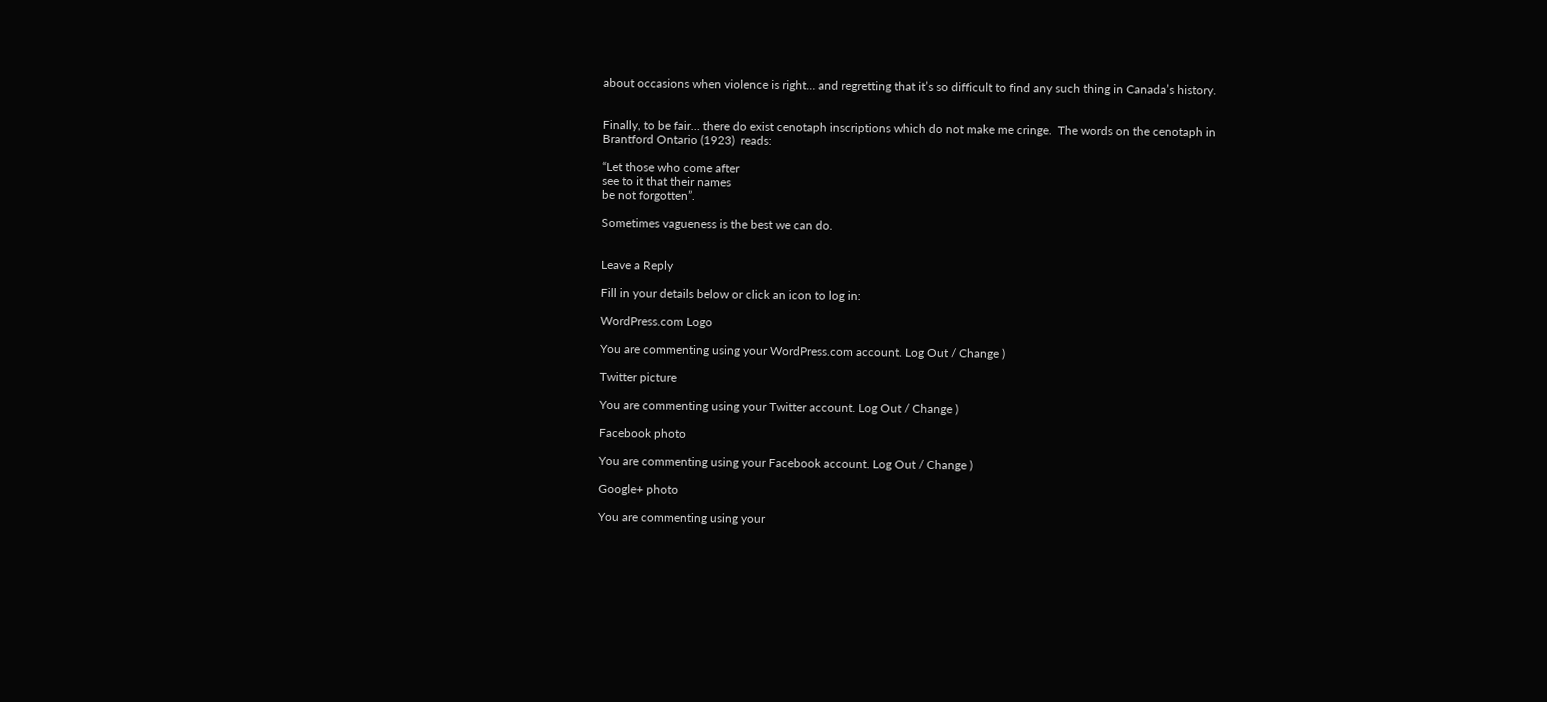about occasions when violence is right… and regretting that it’s so difficult to find any such thing in Canada’s history.


Finally, to be fair… there do exist cenotaph inscriptions which do not make me cringe.  The words on the cenotaph in Brantford Ontario (1923)  reads:

“Let those who come after
see to it that their names
be not forgotten”.

Sometimes vagueness is the best we can do.


Leave a Reply

Fill in your details below or click an icon to log in:

WordPress.com Logo

You are commenting using your WordPress.com account. Log Out / Change )

Twitter picture

You are commenting using your Twitter account. Log Out / Change )

Facebook photo

You are commenting using your Facebook account. Log Out / Change )

Google+ photo

You are commenting using your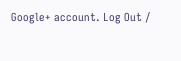Google+ account. Log Out /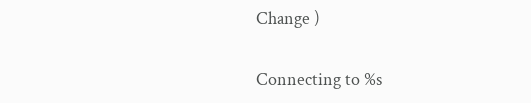Change )

Connecting to %s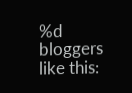%d bloggers like this: